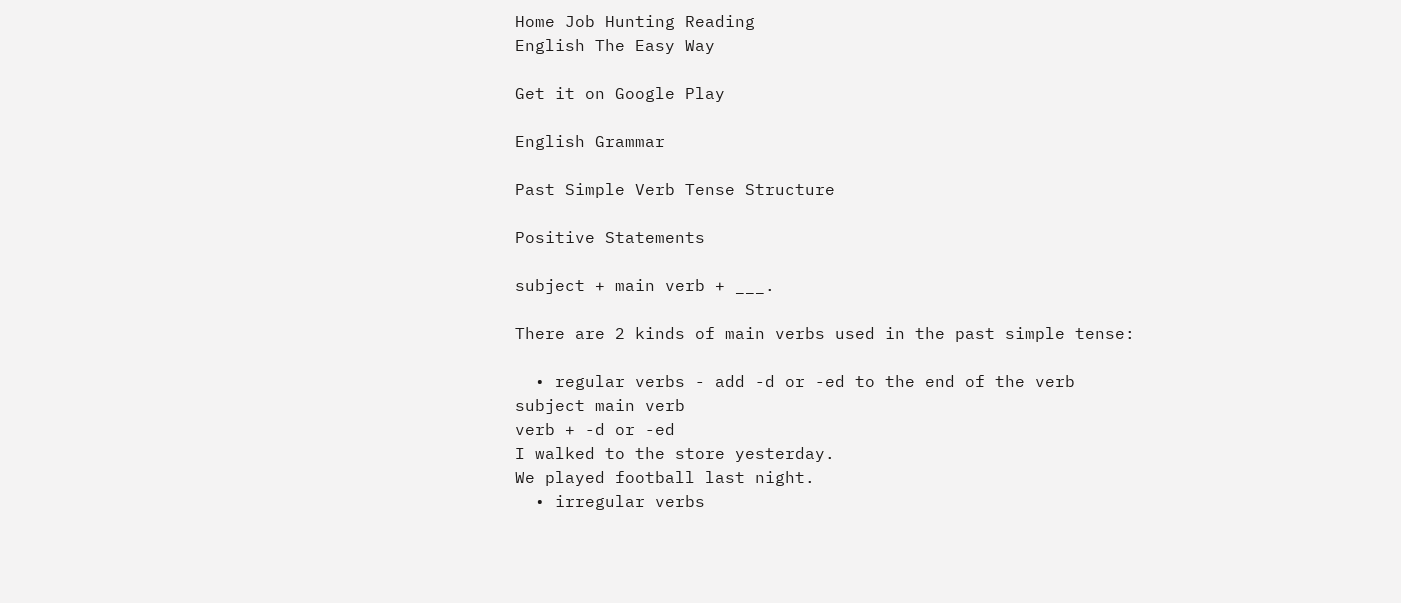Home Job Hunting Reading
English The Easy Way

Get it on Google Play

English Grammar

Past Simple Verb Tense Structure

Positive Statements

subject + main verb + ___.

There are 2 kinds of main verbs used in the past simple tense:

  • regular verbs - add -d or -ed to the end of the verb
subject main verb
verb + -d or -ed
I walked to the store yesterday.
We played football last night.
  • irregular verbs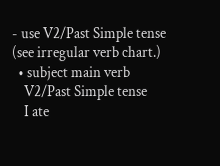- use V2/Past Simple tense (see irregular verb chart.)
  • subject main verb
    V2/Past Simple tense
    I ate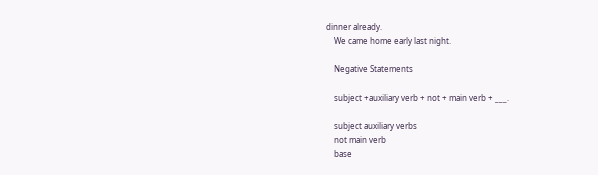dinner already.
    We came home early last night.

    Negative Statements

    subject +auxiliary verb + not + main verb + ___.

    subject auxiliary verbs
    not main verb
    base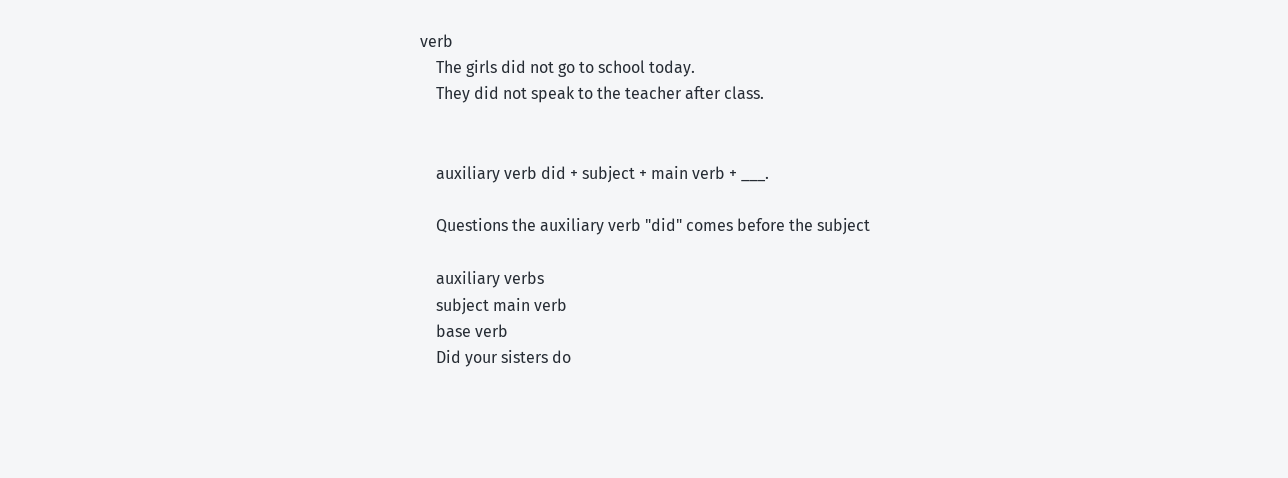verb
    The girls did not go to school today.
    They did not speak to the teacher after class.


    auxiliary verb did + subject + main verb + ___.

    Questions the auxiliary verb "did" comes before the subject

    auxiliary verbs
    subject main verb
    base verb
    Did your sisters do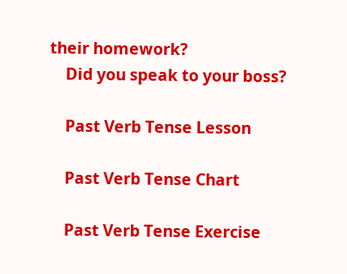their homework?
    Did you speak to your boss?

    Past Verb Tense Lesson

    Past Verb Tense Chart

    Past Verb Tense Exercise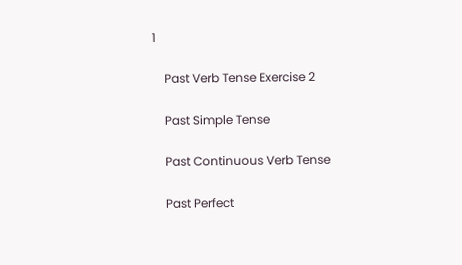1

    Past Verb Tense Exercise 2

    Past Simple Tense

    Past Continuous Verb Tense

    Past Perfect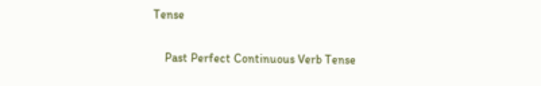Tense

    Past Perfect Continuous Verb Tense